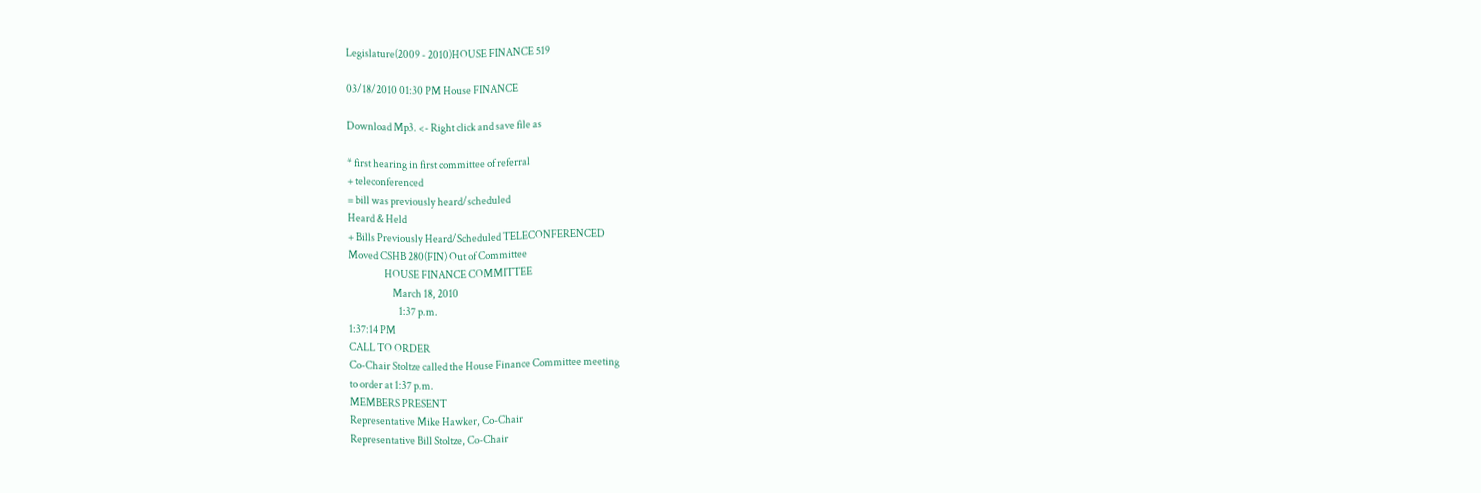Legislature(2009 - 2010)HOUSE FINANCE 519

03/18/2010 01:30 PM House FINANCE

Download Mp3. <- Right click and save file as

* first hearing in first committee of referral
+ teleconferenced
= bill was previously heard/scheduled
Heard & Held
+ Bills Previously Heard/Scheduled TELECONFERENCED
Moved CSHB 280(FIN) Out of Committee
                  HOUSE FINANCE COMMITTEE
                      March 18, 2010
                         1:37 p.m.
1:37:14 PM
CALL TO ORDER
Co-Chair Stoltze called the House Finance Committee meeting
to order at 1:37 p.m.
MEMBERS PRESENT
Representative Mike Hawker, Co-Chair
Representative Bill Stoltze, Co-Chair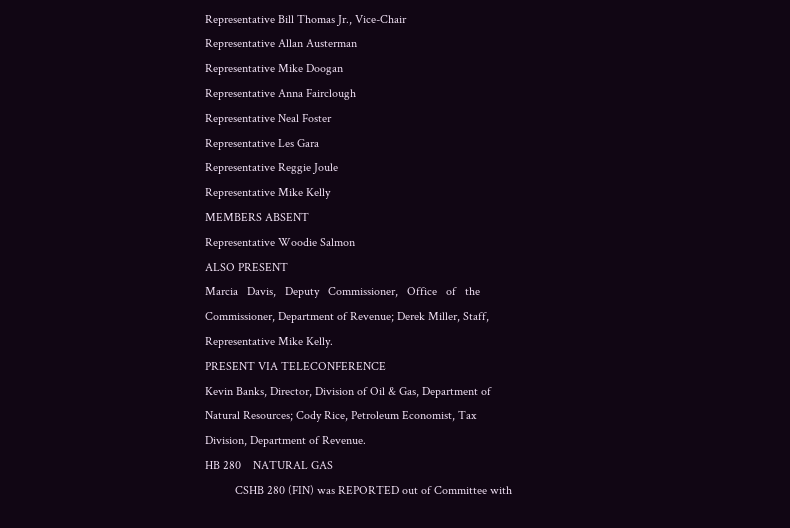Representative Bill Thomas Jr., Vice-Chair
Representative Allan Austerman
Representative Mike Doogan
Representative Anna Fairclough
Representative Neal Foster
Representative Les Gara
Representative Reggie Joule
Representative Mike Kelly
MEMBERS ABSENT
Representative Woodie Salmon
ALSO PRESENT
Marcia   Davis,   Deputy   Commissioner,   Office   of   the
Commissioner, Department of Revenue; Derek Miller, Staff,
Representative Mike Kelly.
PRESENT VIA TELECONFERENCE
Kevin Banks, Director, Division of Oil & Gas, Department of
Natural Resources; Cody Rice, Petroleum Economist, Tax
Division, Department of Revenue.
HB 280    NATURAL GAS
          CSHB 280 (FIN) was REPORTED out of Committee with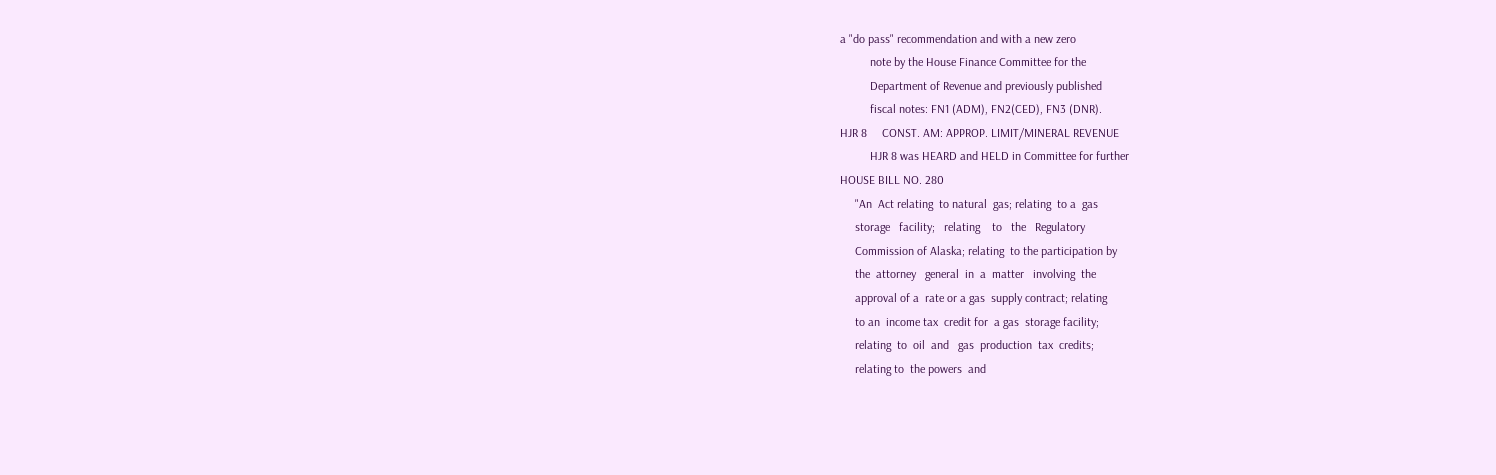a "do pass" recommendation and with a new zero
          note by the House Finance Committee for the
          Department of Revenue and previously published
          fiscal notes: FN1 (ADM), FN2(CED), FN3 (DNR).
HJR 8     CONST. AM: APPROP. LIMIT/MINERAL REVENUE
          HJR 8 was HEARD and HELD in Committee for further
HOUSE BILL NO. 280
     "An  Act relating  to natural  gas; relating  to a  gas
     storage   facility;   relating    to   the   Regulatory
     Commission of Alaska; relating  to the participation by
     the  attorney   general  in  a  matter   involving  the
     approval of a  rate or a gas  supply contract; relating
     to an  income tax  credit for  a gas  storage facility;
     relating  to  oil  and   gas  production  tax  credits;
     relating to  the powers  and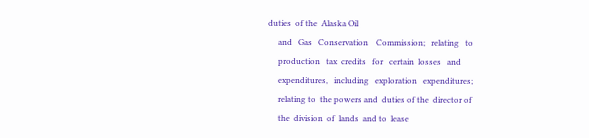duties  of the  Alaska Oil
     and   Gas   Conservation    Commission;   relating   to
     production   tax  credits   for   certain  losses   and
     expenditures,   including   exploration   expenditures;
     relating to  the powers and  duties of the  director of
     the  division  of  lands  and to  lease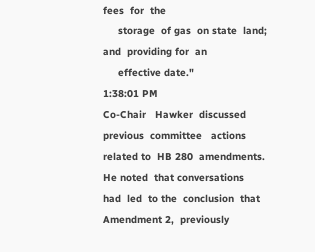fees  for  the
     storage  of gas  on state  land; and  providing for  an
     effective date."
1:38:01 PM
Co-Chair   Hawker  discussed   previous  committee   actions
related to  HB 280  amendments. He noted  that conversations
had  led  to the  conclusion  that  Amendment 2,  previously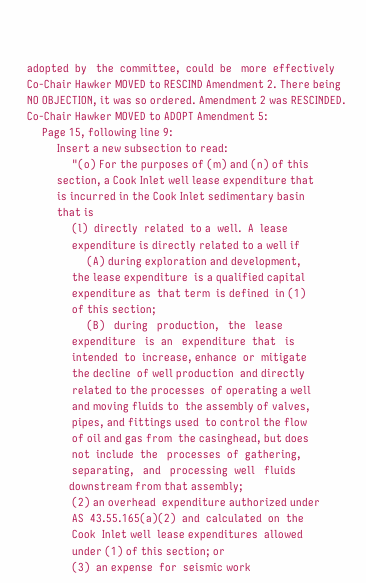adopted  by   the  committee,  could  be   more  effectively
Co-Chair Hawker MOVED to RESCIND Amendment 2. There being
NO OBJECTION, it was so ordered. Amendment 2 was RESCINDED.
Co-Chair Hawker MOVED to ADOPT Amendment 5:
     Page 15, following line 9:
          Insert a new subsection to read:
               "(o) For the purposes of (m) and (n) of this
          section, a Cook Inlet well lease expenditure that
          is incurred in the Cook Inlet sedimentary basin
          that is
               (l)  directly  related  to a  well.  A  lease
               expenditure is directly related to a well if
                    (A) during exploration and development,
               the lease expenditure  is a qualified capital
               expenditure as  that term  is defined  in (1)
               of this section;
                    (B)   during   production,   the   lease
               expenditure   is  an   expenditure  that   is
               intended  to  increase, enhance  or  mitigate
               the decline  of well production  and directly
               related to the processes  of operating a well
               and moving fluids to  the assembly of valves,
               pipes, and fittings used  to control the flow
               of oil and gas from  the casinghead, but does
               not  include  the   processes  of  gathering,
               separating,   and   processing  well   fluids
              downstream from that assembly;
               (2) an overhead  expenditure authorized under
               AS  43.55.165(a)(2)  and  calculated  on  the
               Cook  Inlet well  lease expenditures  allowed
               under (1) of this section; or
               (3)  an expense  for  seismic work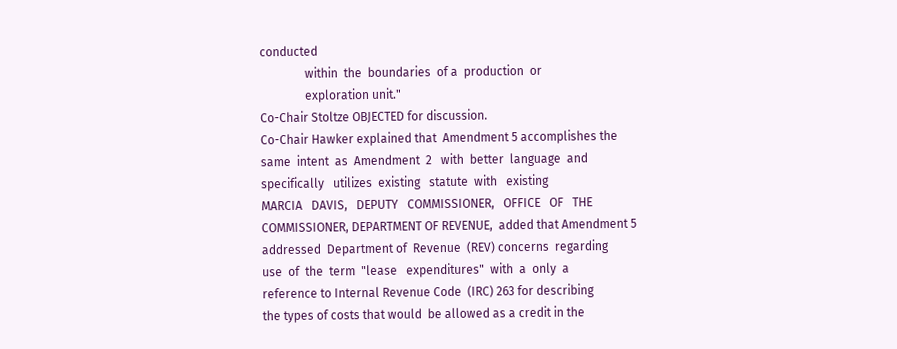conducted
               within  the  boundaries  of a  production  or
               exploration unit."
Co-Chair Stoltze OBJECTED for discussion.
Co-Chair Hawker explained that  Amendment 5 accomplishes the
same  intent  as  Amendment  2   with  better  language  and
specifically   utilizes  existing   statute  with   existing
MARCIA   DAVIS,   DEPUTY   COMMISSIONER,   OFFICE   OF   THE
COMMISSIONER, DEPARTMENT OF REVENUE,  added that Amendment 5
addressed  Department of  Revenue  (REV) concerns  regarding
use  of  the  term  "lease   expenditures"  with  a  only  a
reference to Internal Revenue Code  (IRC) 263 for describing
the types of costs that would  be allowed as a credit in the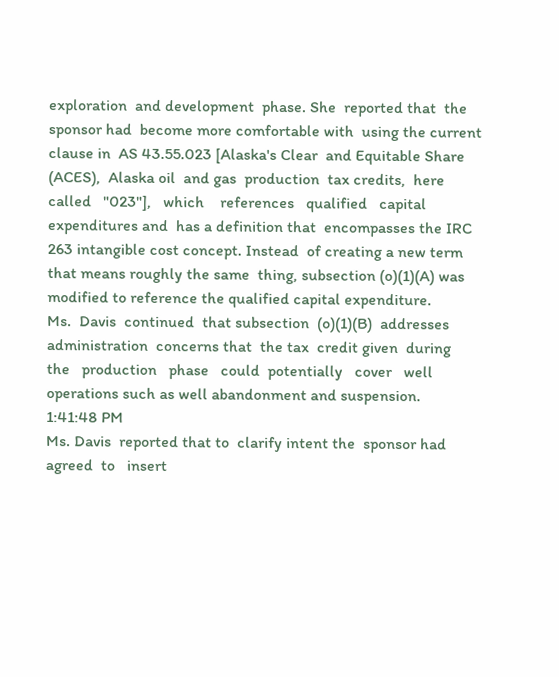exploration  and development  phase. She  reported that  the
sponsor had  become more comfortable with  using the current
clause in  AS 43.55.023 [Alaska's Clear  and Equitable Share
(ACES),  Alaska oil  and gas  production  tax credits,  here
called   "023"],   which    references   qualified   capital
expenditures and  has a definition that  encompasses the IRC
263 intangible cost concept. Instead  of creating a new term
that means roughly the same  thing, subsection (o)(1)(A) was
modified to reference the qualified capital expenditure.
Ms.  Davis  continued  that subsection  (o)(1)(B)  addresses
administration  concerns that  the tax  credit given  during
the   production   phase   could  potentially   cover   well
operations such as well abandonment and suspension.
1:41:48 PM
Ms. Davis  reported that to  clarify intent the  sponsor had
agreed  to   insert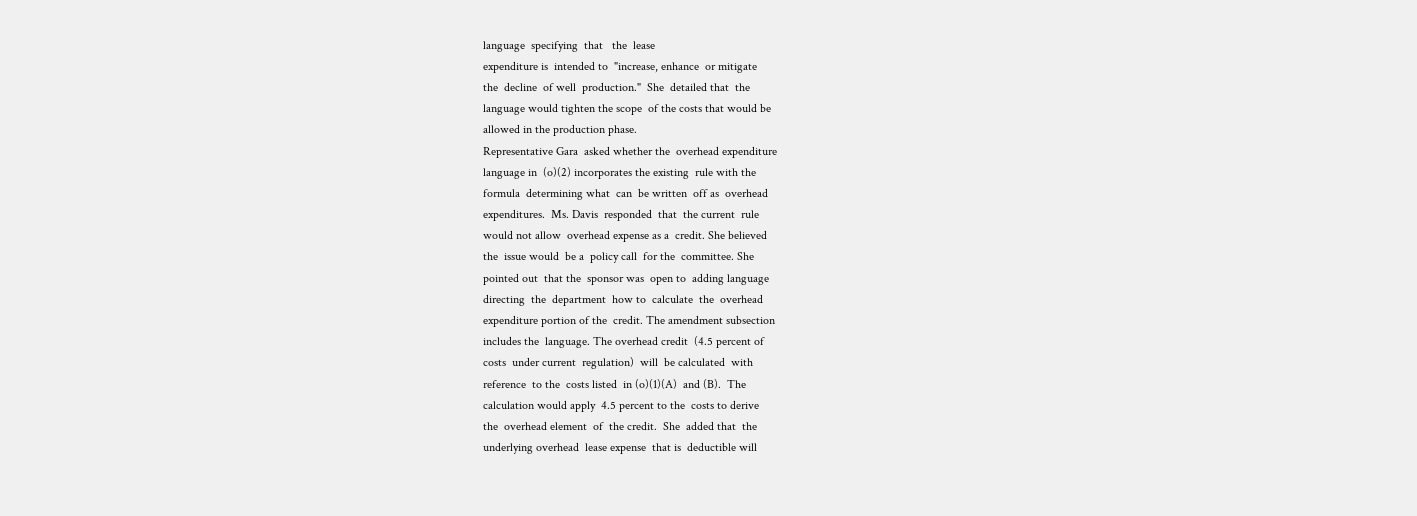language  specifying  that   the  lease
expenditure is  intended to  "increase, enhance  or mitigate
the  decline  of well  production."  She  detailed that  the
language would tighten the scope  of the costs that would be
allowed in the production phase.
Representative Gara  asked whether the  overhead expenditure
language in  (o)(2) incorporates the existing  rule with the
formula  determining what  can  be written  off as  overhead
expenditures.  Ms. Davis  responded  that  the current  rule
would not allow  overhead expense as a  credit. She believed
the  issue would  be a  policy call  for the  committee. She
pointed out  that the  sponsor was  open to  adding language
directing  the  department  how to  calculate  the  overhead
expenditure portion of the  credit. The amendment subsection
includes the  language. The overhead credit  (4.5 percent of
costs  under current  regulation)  will  be calculated  with
reference  to the  costs listed  in (o)(1)(A)  and (B).  The
calculation would apply  4.5 percent to the  costs to derive
the  overhead element  of  the credit.  She  added that  the
underlying overhead  lease expense  that is  deductible will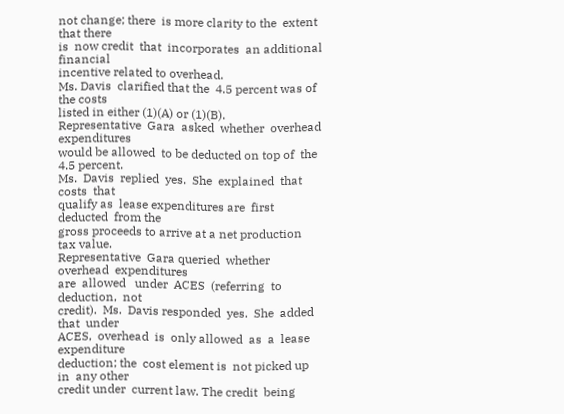not change; there  is more clarity to the  extent that there
is  now credit  that  incorporates  an additional  financial
incentive related to overhead.
Ms. Davis  clarified that the  4.5 percent was of  the costs
listed in either (1)(A) or (1)(B).
Representative  Gara  asked  whether  overhead  expenditures
would be allowed  to be deducted on top of  the 4.5 percent.
Ms.  Davis  replied  yes.  She  explained  that  costs  that
qualify as  lease expenditures are  first deducted  from the
gross proceeds to arrive at a net production tax value.
Representative  Gara queried  whether overhead  expenditures
are  allowed   under  ACES  (referring  to   deduction,  not
credit).  Ms.  Davis responded  yes.  She  added that  under
ACES,  overhead  is  only allowed  as  a  lease  expenditure
deduction; the  cost element is  not picked up in  any other
credit under  current law. The credit  being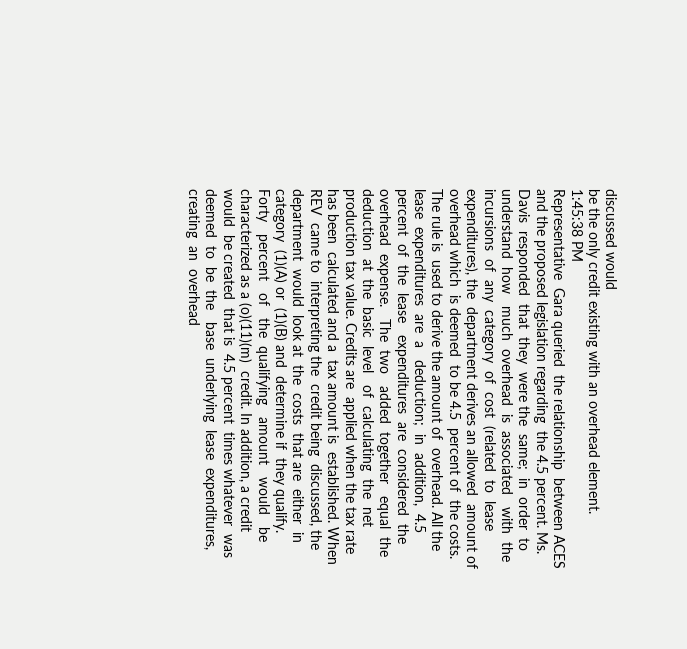discussed would
be the only credit existing with an overhead element.
1:45:38 PM
Representative  Gara queried  the relationship  between ACES
and the proposed legislation regarding  the 4.5 percent. Ms.
Davis  responded  that  they  were the  same;  in  order  to
understand  how   much  overhead  is  associated   with  the
incursions  of  any  category  of  cost  (related  to  lease
expenditures), the  department derives an allowed  amount of
overhead which  is deemed  to be 4.5  percent of  the costs.
The rule is  used to derive the amount of  overhead. All the
lease  expenditures  are  a   deduction;  in  addition,  4.5
percent  of  the  lease   expenditures  are  considered  the
overhead  expense.   The  two   added  together   equal  the
deduction  at  the  basic  level   of  calculating  the  net
production tax value. Credits are  applied when the tax rate
has been  calculated and a  tax amount is  established. When
REV  came to  interpreting the  credit being  discussed, the
department  would  look at  the  costs  that are  either  in
category  (1)(A) or  (1)(B) and  determine if  they qualify.
Forty   percent   of   the  qualifying   amount   would   be
characterized as a (o)(11)(m)  credit. In addition, a credit
would  be created  that is  4.5 percent  times whatever  was
deemed  to  be  the   base  underlying  lease  expenditures,
creating  an  overhead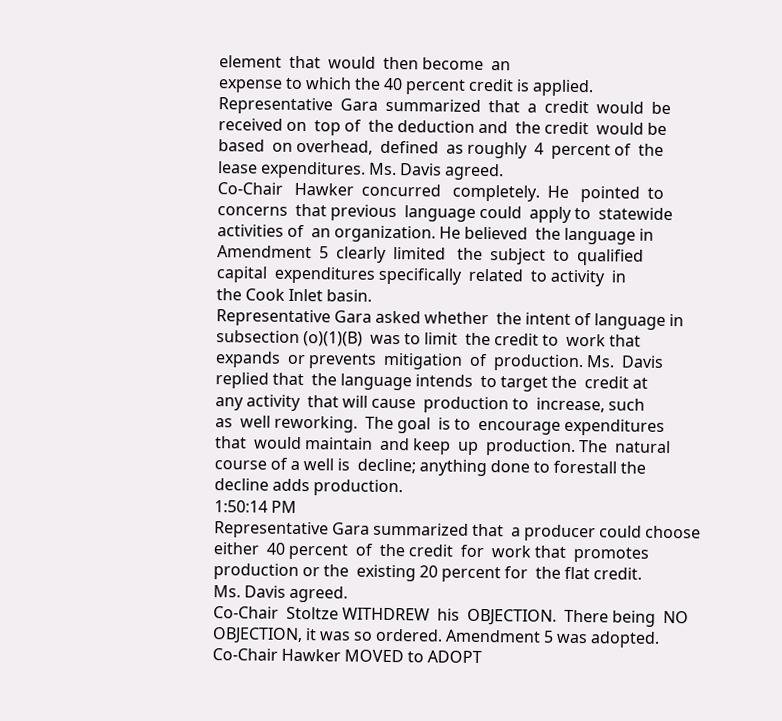element  that  would  then become  an
expense to which the 40 percent credit is applied.
Representative  Gara  summarized  that  a  credit  would  be
received on  top of  the deduction and  the credit  would be
based  on overhead,  defined  as roughly  4  percent of  the
lease expenditures. Ms. Davis agreed.
Co-Chair   Hawker  concurred   completely.  He   pointed  to
concerns  that previous  language could  apply to  statewide
activities of  an organization. He believed  the language in
Amendment  5  clearly  limited   the  subject  to  qualified
capital  expenditures specifically  related  to activity  in
the Cook Inlet basin.
Representative Gara asked whether  the intent of language in
subsection (o)(1)(B)  was to limit  the credit to  work that
expands  or prevents  mitigation  of  production. Ms.  Davis
replied that  the language intends  to target the  credit at
any activity  that will cause  production to  increase, such
as  well reworking.  The goal  is to  encourage expenditures
that  would maintain  and keep  up  production. The  natural
course of a well is  decline; anything done to forestall the
decline adds production.
1:50:14 PM
Representative Gara summarized that  a producer could choose
either  40 percent  of  the credit  for  work that  promotes
production or the  existing 20 percent for  the flat credit.
Ms. Davis agreed.
Co-Chair  Stoltze WITHDREW  his  OBJECTION.  There being  NO
OBJECTION, it was so ordered. Amendment 5 was adopted.
Co-Chair Hawker MOVED to ADOPT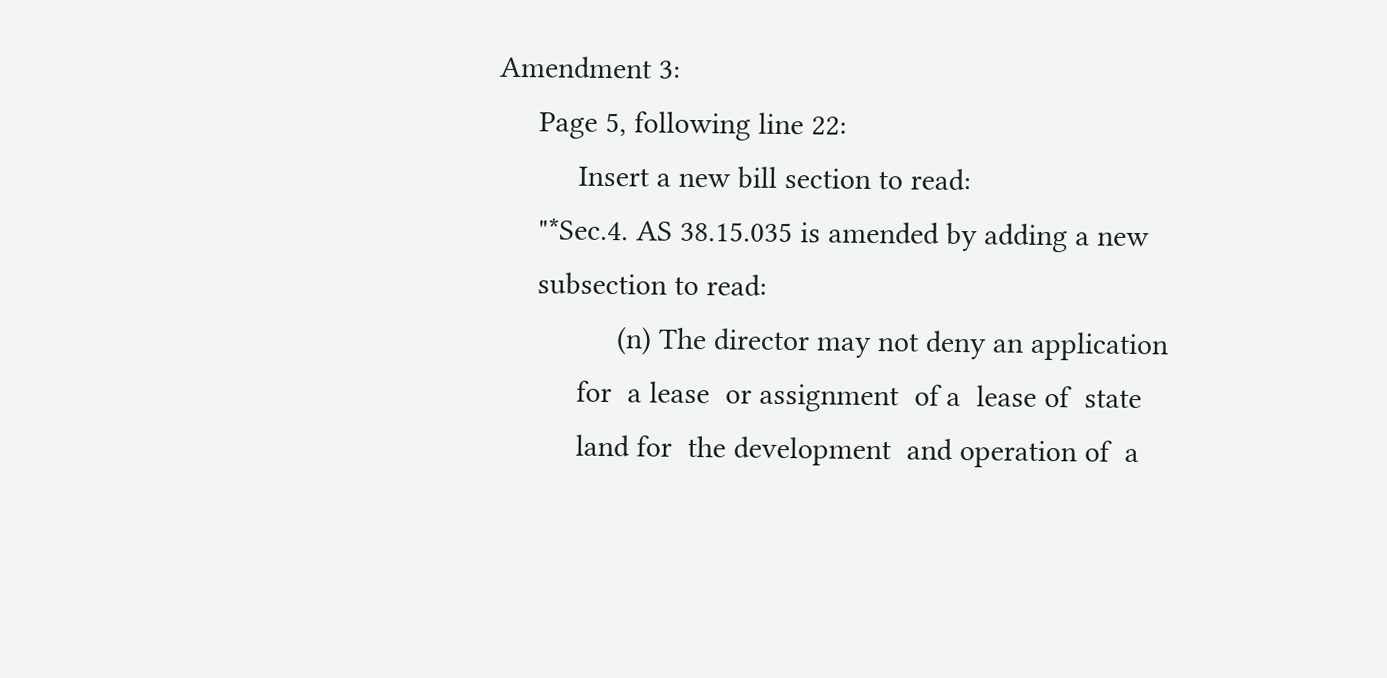Amendment 3:
     Page 5, following line 22:
          Insert a new bill section to read:
     "*Sec.4. AS 38.15.035 is amended by adding a new
     subsection to read:
               (n) The director may not deny an application
          for  a lease  or assignment  of a  lease of  state
          land for  the development  and operation of  a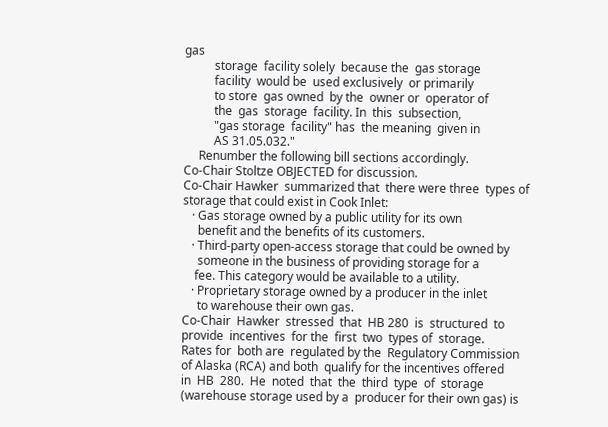gas
          storage  facility solely  because the  gas storage
          facility  would be  used exclusively  or primarily
          to store  gas owned  by the  owner or  operator of
          the  gas  storage  facility. In  this  subsection,
          "gas storage  facility" has  the meaning  given in
          AS 31.05.032."
     Renumber the following bill sections accordingly.
Co-Chair Stoltze OBJECTED for discussion.
Co-Chair Hawker  summarized that  there were three  types of
storage that could exist in Cook Inlet:
   · Gas storage owned by a public utility for its own
     benefit and the benefits of its customers.
   · Third-party open-access storage that could be owned by
     someone in the business of providing storage for a
    fee. This category would be available to a utility.
   · Proprietary storage owned by a producer in the inlet
     to warehouse their own gas.
Co-Chair  Hawker  stressed  that  HB 280  is  structured  to
provide  incentives  for the  first  two  types of  storage.
Rates for  both are  regulated by the  Regulatory Commission
of Alaska (RCA) and both  qualify for the incentives offered
in  HB  280.  He  noted  that  the  third  type  of  storage
(warehouse storage used by a  producer for their own gas) is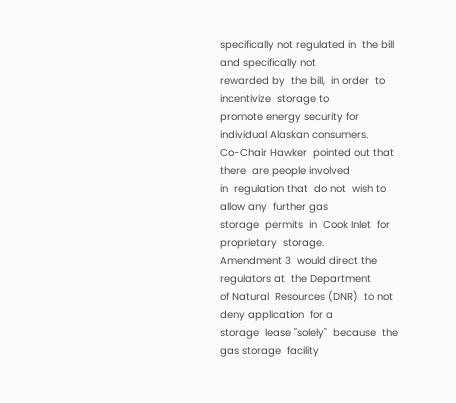specifically not regulated in  the bill and specifically not
rewarded by  the bill,  in order  to incentivize  storage to
promote energy security for individual Alaskan consumers.
Co-Chair Hawker  pointed out that there  are people involved
in  regulation that  do not  wish to  allow any  further gas
storage  permits  in  Cook Inlet  for  proprietary  storage.
Amendment 3  would direct the  regulators at  the Department
of Natural  Resources (DNR)  to not  deny application  for a
storage  lease "solely"  because  the  gas storage  facility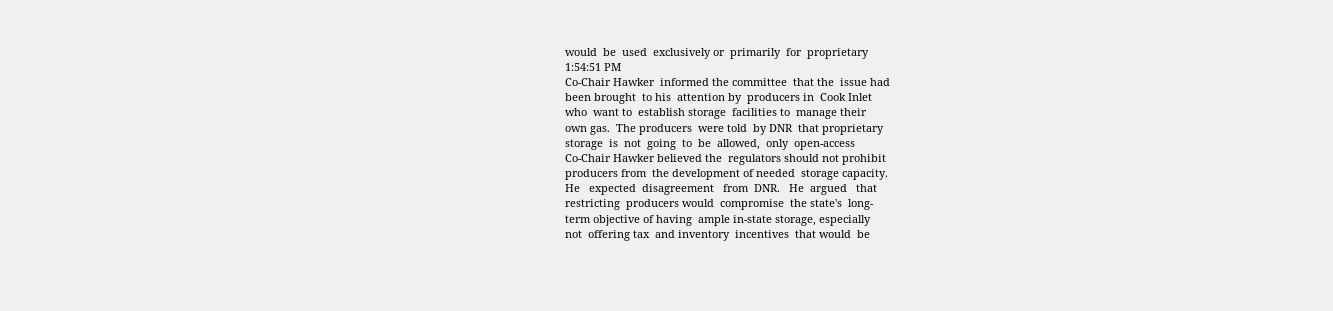would  be  used  exclusively or  primarily  for  proprietary
1:54:51 PM
Co-Chair Hawker  informed the committee  that the  issue had
been brought  to his  attention by  producers in  Cook Inlet
who  want to  establish storage  facilities to  manage their
own gas.  The producers  were told  by DNR  that proprietary
storage  is  not  going  to  be  allowed,  only  open-access
Co-Chair Hawker believed the  regulators should not prohibit
producers from  the development of needed  storage capacity.
He   expected  disagreement   from  DNR.   He  argued   that
restricting  producers would  compromise  the state's  long-
term objective of having  ample in-state storage, especially
not  offering tax  and inventory  incentives  that would  be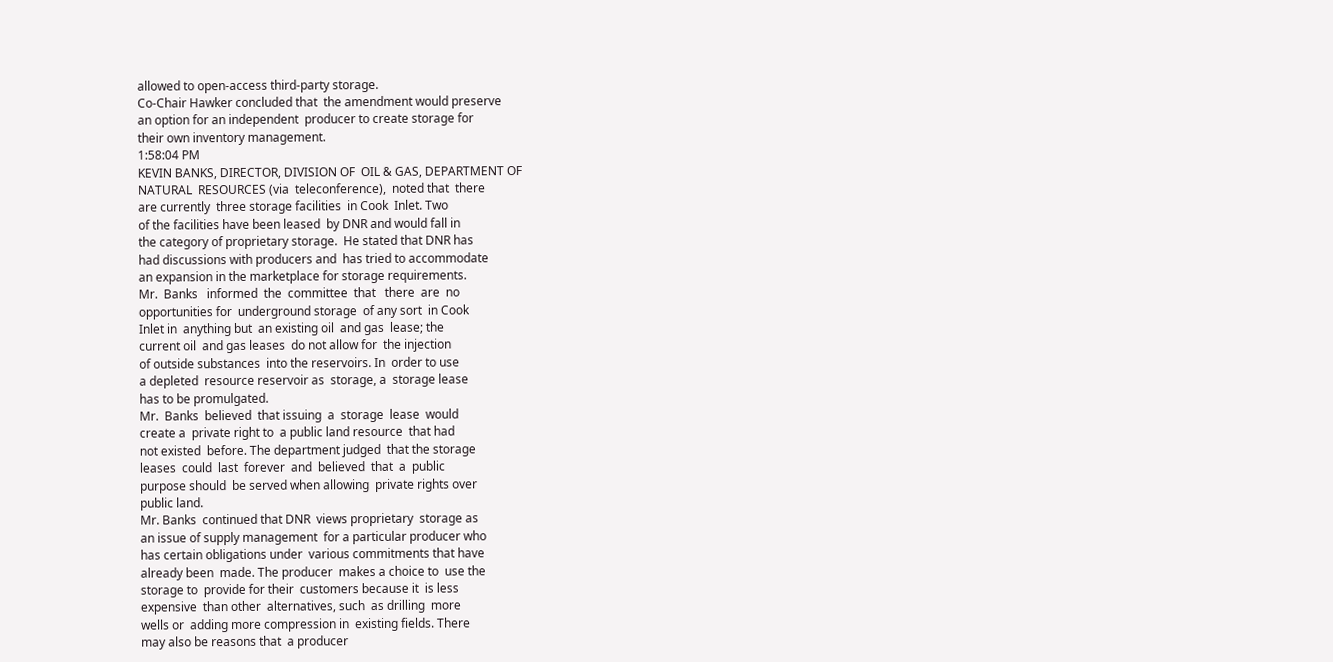allowed to open-access third-party storage.
Co-Chair Hawker concluded that  the amendment would preserve
an option for an independent  producer to create storage for
their own inventory management.
1:58:04 PM
KEVIN BANKS, DIRECTOR, DIVISION OF  OIL & GAS, DEPARTMENT OF
NATURAL  RESOURCES (via  teleconference),  noted that  there
are currently  three storage facilities  in Cook  Inlet. Two
of the facilities have been leased  by DNR and would fall in
the category of proprietary storage.  He stated that DNR has
had discussions with producers and  has tried to accommodate
an expansion in the marketplace for storage requirements.
Mr.  Banks   informed  the  committee  that   there  are  no
opportunities for  underground storage  of any sort  in Cook
Inlet in  anything but  an existing oil  and gas  lease; the
current oil  and gas leases  do not allow for  the injection
of outside substances  into the reservoirs. In  order to use
a depleted  resource reservoir as  storage, a  storage lease
has to be promulgated.
Mr.  Banks  believed  that issuing  a  storage  lease  would
create a  private right to  a public land resource  that had
not existed  before. The department judged  that the storage
leases  could  last  forever  and  believed  that  a  public
purpose should  be served when allowing  private rights over
public land.
Mr. Banks  continued that DNR  views proprietary  storage as
an issue of supply management  for a particular producer who
has certain obligations under  various commitments that have
already been  made. The producer  makes a choice to  use the
storage to  provide for their  customers because it  is less
expensive  than other  alternatives, such  as drilling  more
wells or  adding more compression in  existing fields. There
may also be reasons that  a producer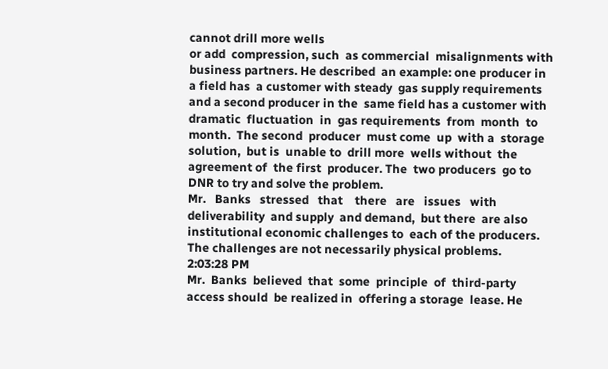cannot drill more wells
or add  compression, such  as commercial  misalignments with
business partners. He described  an example: one producer in
a field has  a customer with steady  gas supply requirements
and a second producer in the  same field has a customer with
dramatic  fluctuation  in  gas requirements  from  month  to
month.  The second  producer  must come  up  with a  storage
solution,  but is  unable to  drill more  wells without  the
agreement of  the first  producer. The  two producers  go to
DNR to try and solve the problem.
Mr.   Banks   stressed   that    there   are   issues   with
deliverability  and supply  and demand,  but there  are also
institutional economic challenges to  each of the producers.
The challenges are not necessarily physical problems.
2:03:28 PM
Mr.  Banks  believed  that  some  principle  of  third-party
access should  be realized in  offering a storage  lease. He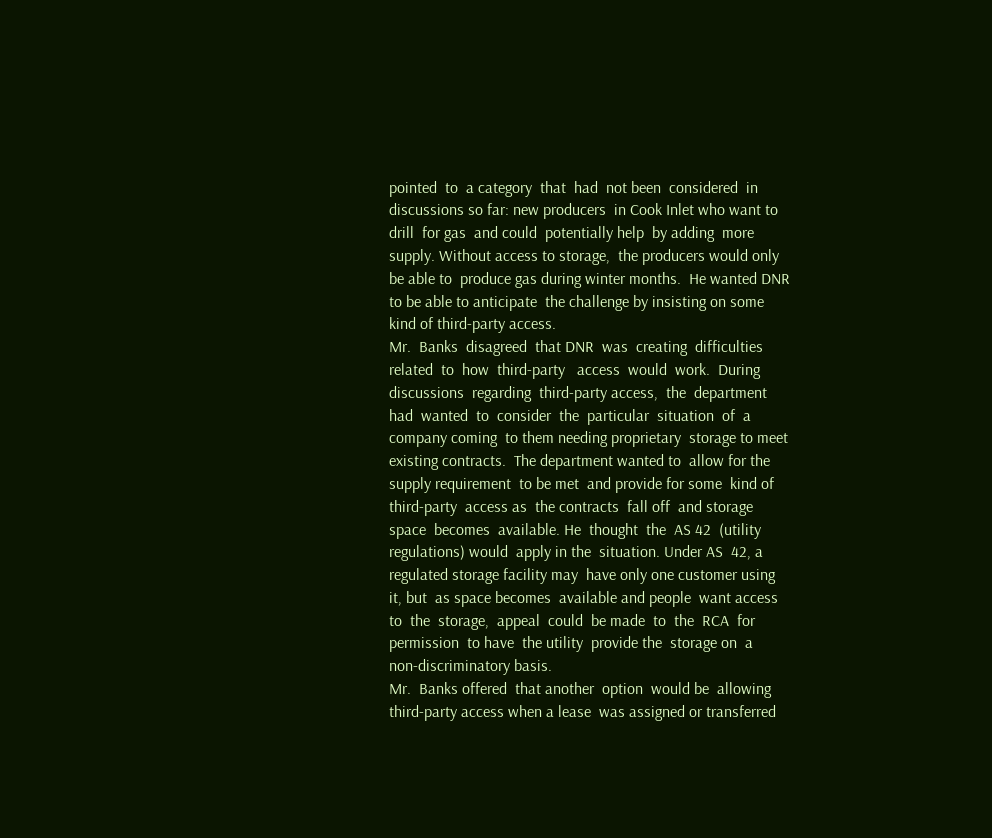pointed  to  a category  that  had  not been  considered  in
discussions so far: new producers  in Cook Inlet who want to
drill  for gas  and could  potentially help  by adding  more
supply. Without access to storage,  the producers would only
be able to  produce gas during winter months.  He wanted DNR
to be able to anticipate  the challenge by insisting on some
kind of third-party access.
Mr.  Banks  disagreed  that DNR  was  creating  difficulties
related  to  how  third-party   access  would  work.  During
discussions  regarding  third-party access,  the  department
had  wanted  to  consider  the  particular  situation  of  a
company coming  to them needing proprietary  storage to meet
existing contracts.  The department wanted to  allow for the
supply requirement  to be met  and provide for some  kind of
third-party  access as  the contracts  fall off  and storage
space  becomes  available. He  thought  the  AS 42  (utility
regulations) would  apply in the  situation. Under AS  42, a
regulated storage facility may  have only one customer using
it, but  as space becomes  available and people  want access
to  the  storage,  appeal  could  be made  to  the  RCA  for
permission  to have  the utility  provide the  storage on  a
non-discriminatory basis.
Mr.  Banks offered  that another  option  would be  allowing
third-party access when a lease  was assigned or transferred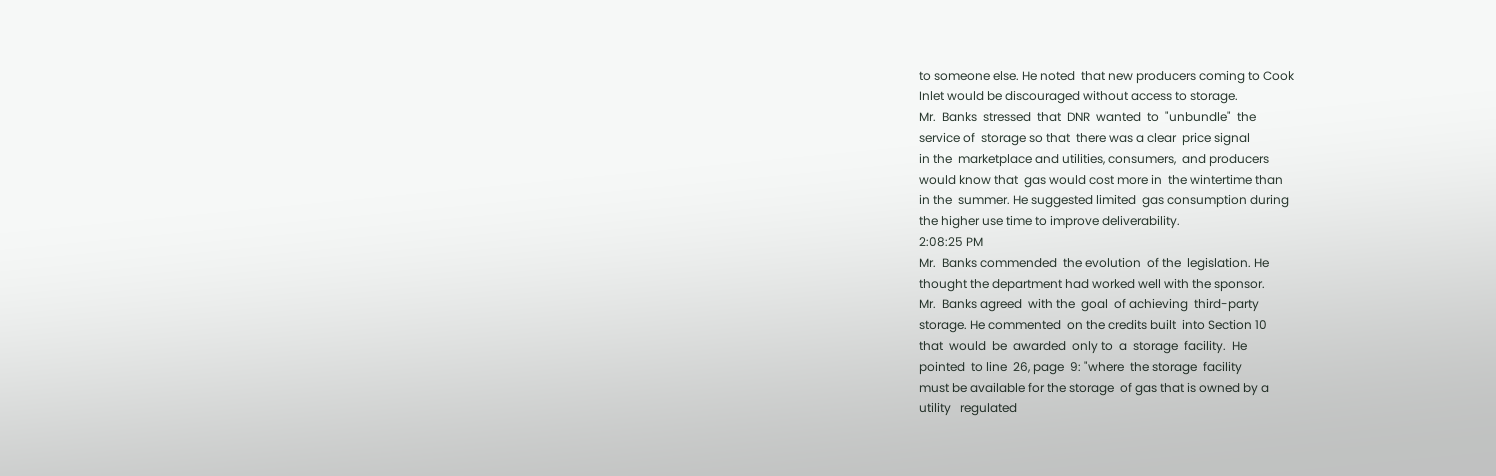to someone else. He noted  that new producers coming to Cook
Inlet would be discouraged without access to storage.
Mr.  Banks  stressed  that  DNR  wanted  to  "unbundle"  the
service of  storage so that  there was a clear  price signal
in the  marketplace and utilities, consumers,  and producers
would know that  gas would cost more in  the wintertime than
in the  summer. He suggested limited  gas consumption during
the higher use time to improve deliverability.
2:08:25 PM
Mr.  Banks commended  the evolution  of the  legislation. He
thought the department had worked well with the sponsor.
Mr.  Banks agreed  with the  goal  of achieving  third-party
storage. He commented  on the credits built  into Section 10
that  would  be  awarded  only to  a  storage  facility.  He
pointed  to line  26, page  9: "where  the storage  facility
must be available for the storage  of gas that is owned by a
utility   regulated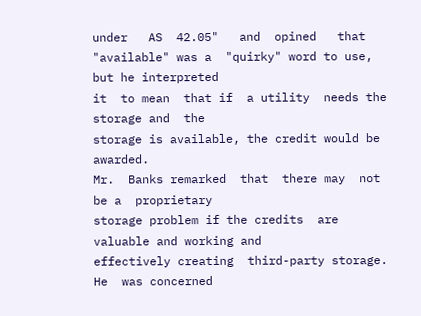under   AS  42.05"   and  opined   that
"available" was a  "quirky" word to use,  but he interpreted
it  to mean  that if  a utility  needs the  storage and  the
storage is available, the credit would be awarded.
Mr.  Banks remarked  that  there may  not  be a  proprietary
storage problem if the credits  are valuable and working and
effectively creating  third-party storage. He  was concerned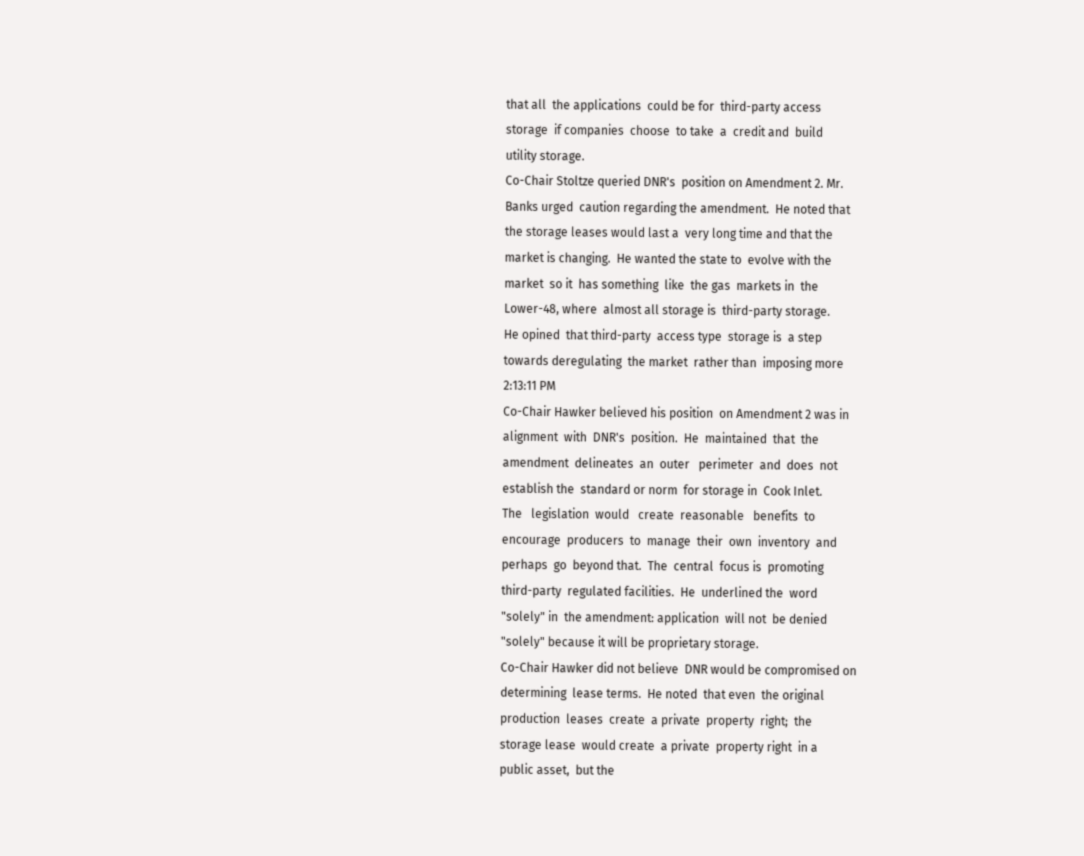that all  the applications  could be for  third-party access
storage  if companies  choose  to take  a  credit and  build
utility storage.
Co-Chair Stoltze queried DNR's  position on Amendment 2. Mr.
Banks urged  caution regarding the amendment.  He noted that
the storage leases would last a  very long time and that the
market is changing.  He wanted the state to  evolve with the
market  so it  has something  like  the gas  markets in  the
Lower-48, where  almost all storage is  third-party storage.
He opined  that third-party  access type  storage is  a step
towards deregulating  the market  rather than  imposing more
2:13:11 PM
Co-Chair Hawker believed his position  on Amendment 2 was in
alignment  with  DNR's  position.  He  maintained  that  the
amendment  delineates  an  outer   perimeter  and  does  not
establish the  standard or norm  for storage in  Cook Inlet.
The   legislation  would   create  reasonable   benefits  to
encourage  producers  to  manage  their  own  inventory  and
perhaps  go  beyond that.  The  central  focus is  promoting
third-party  regulated facilities.  He  underlined the  word
"solely" in  the amendment: application  will not  be denied
"solely" because it will be proprietary storage.
Co-Chair Hawker did not believe  DNR would be compromised on
determining  lease terms.  He noted  that even  the original
production  leases  create  a private  property  right;  the
storage lease  would create  a private  property right  in a
public asset,  but the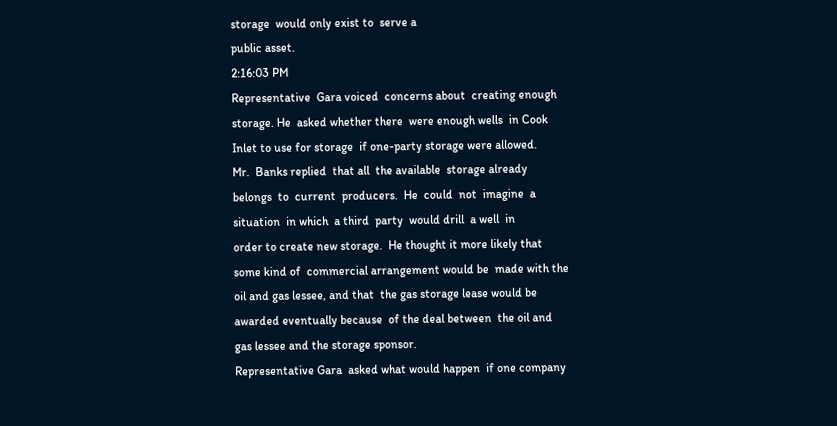storage  would only exist to  serve a
public asset.
2:16:03 PM
Representative  Gara voiced  concerns about  creating enough
storage. He  asked whether there  were enough wells  in Cook
Inlet to use for storage  if one-party storage were allowed.
Mr.  Banks replied  that all  the available  storage already
belongs  to  current  producers.  He  could  not  imagine  a
situation  in which  a third  party  would drill  a well  in
order to create new storage.  He thought it more likely that
some kind of  commercial arrangement would be  made with the
oil and gas lessee, and that  the gas storage lease would be
awarded eventually because  of the deal between  the oil and
gas lessee and the storage sponsor.
Representative Gara  asked what would happen  if one company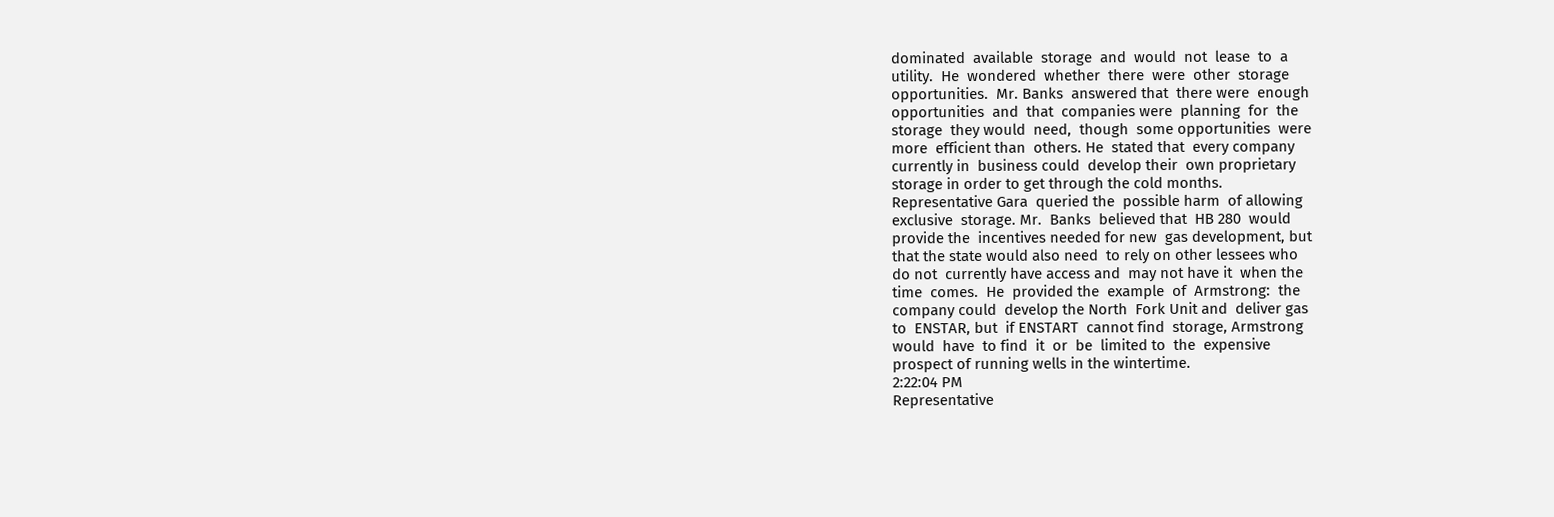dominated  available  storage  and  would  not  lease  to  a
utility.  He  wondered  whether  there  were  other  storage
opportunities.  Mr. Banks  answered that  there were  enough
opportunities  and  that  companies were  planning  for  the
storage  they would  need,  though  some opportunities  were
more  efficient than  others. He  stated that  every company
currently in  business could  develop their  own proprietary
storage in order to get through the cold months.
Representative Gara  queried the  possible harm  of allowing
exclusive  storage. Mr.  Banks  believed that  HB 280  would
provide the  incentives needed for new  gas development, but
that the state would also need  to rely on other lessees who
do not  currently have access and  may not have it  when the
time  comes.  He  provided the  example  of  Armstrong:  the
company could  develop the North  Fork Unit and  deliver gas
to  ENSTAR, but  if ENSTART  cannot find  storage, Armstrong
would  have  to find  it  or  be  limited to  the  expensive
prospect of running wells in the wintertime.
2:22:04 PM
Representative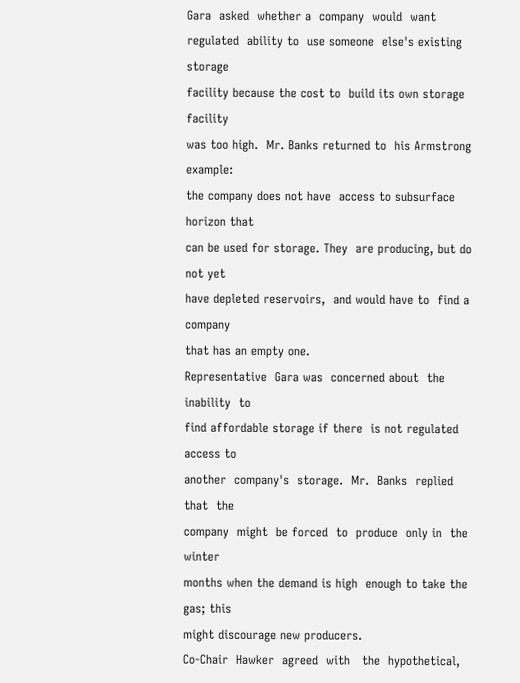Gara  asked  whether a  company  would  want
regulated  ability to  use someone  else's existing  storage
facility because the cost to  build its own storage facility
was too high.  Mr. Banks returned to  his Armstrong example:
the company does not have  access to subsurface horizon that
can be used for storage. They  are producing, but do not yet
have depleted reservoirs,  and would have to  find a company
that has an empty one.
Representative  Gara was  concerned about  the inability  to
find affordable storage if there  is not regulated access to
another  company's  storage.  Mr.  Banks  replied  that  the
company  might  be forced  to  produce  only in  the  winter
months when the demand is high  enough to take the gas; this
might discourage new producers.
Co-Chair  Hawker  agreed  with   the  hypothetical,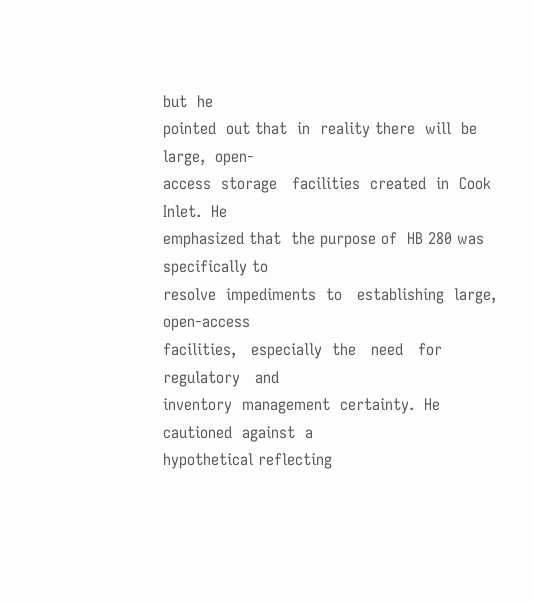but  he
pointed  out that  in  reality there  will  be large,  open-
access  storage   facilities  created  in  Cook   Inlet.  He
emphasized that  the purpose of  HB 280 was  specifically to
resolve  impediments  to   establishing  large,  open-access
facilities,   especially  the   need   for  regulatory   and
inventory  management  certainty.  He  cautioned  against  a
hypothetical reflecting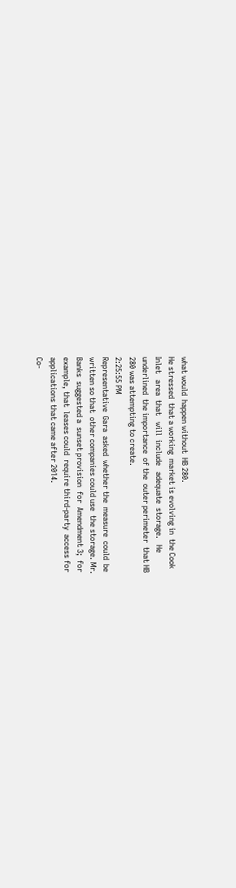what would  happen without  HB 280.
He stressed  that a working  market is evolving in  the Cook
Inlet   area  that   will  include   adequate  storage.   He
underlined  the importance  of the  outer perimeter  that HB
280 was attempting to create.
2:25:55 PM
Representative  Gara  asked  whether the  measure  could  be
written so that  other companies could use  the storage. Mr.
Banks  suggested a  sunset provision  for  Amendment 3;  for
example, that  leases could  require third-party  access for
applications that came after 2014.
Co-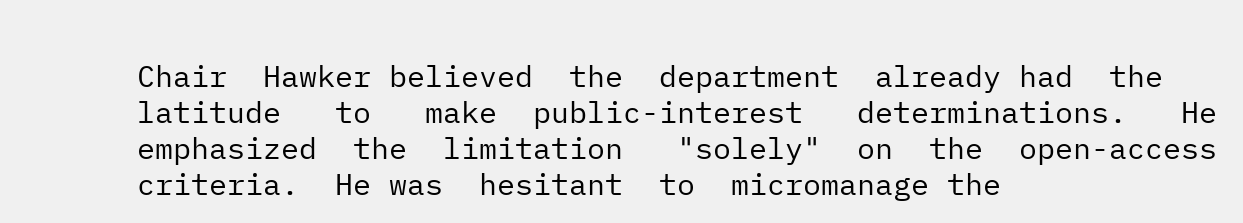Chair  Hawker believed  the  department  already had  the
latitude   to   make  public-interest   determinations.   He
emphasized  the  limitation   "solely"  on  the  open-access
criteria.  He was  hesitant  to  micromanage the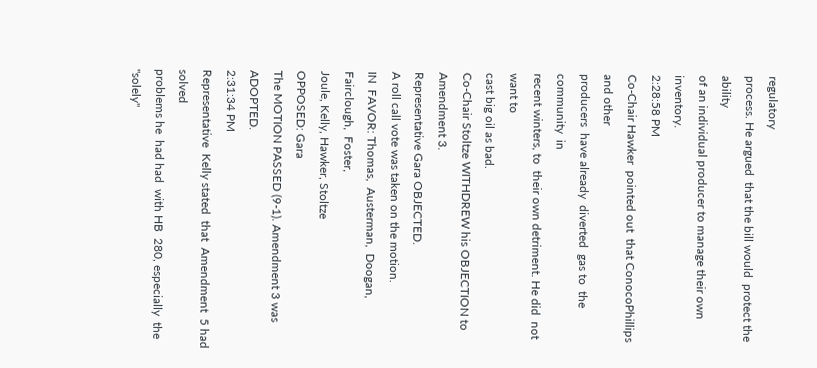regulatory
process. He argued  that the bill would  protect the ability
of an individual producer to manage their own inventory.
2:28:58 PM
Co-Chair Hawker  pointed out  that ConocoPhillips  and other
producers  have already  diverted  gas to  the community  in
recent winters, to  their own detriment. He did  not want to
cast big oil as bad.
Co-Chair Stoltze WITHDREW his OBJECTION to Amendment 3.
Representative Gara OBJECTED.
A roll call vote was taken on the motion.
IN  FAVOR: Thomas,  Austerman,  Doogan, Fairclough,  Foster,
Joule, Kelly, Hawker, Stoltze
OPPOSED: Gara
The MOTION PASSED (9-1). Amendment 3 was ADOPTED.
2:31:34 PM
Representative  Kelly stated  that  Amendment  5 had  solved
problems he  had had  with HB  280, especially  the "solely"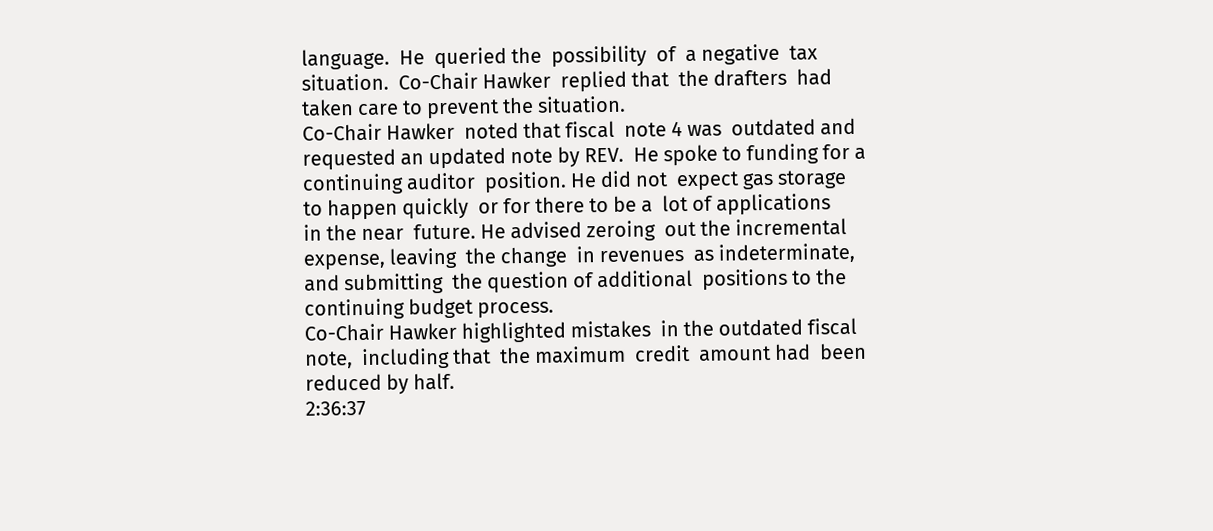language.  He  queried the  possibility  of  a negative  tax
situation.  Co-Chair Hawker  replied that  the drafters  had
taken care to prevent the situation.
Co-Chair Hawker  noted that fiscal  note 4 was  outdated and
requested an updated note by REV.  He spoke to funding for a
continuing auditor  position. He did not  expect gas storage
to happen quickly  or for there to be a  lot of applications
in the near  future. He advised zeroing  out the incremental
expense, leaving  the change  in revenues  as indeterminate,
and submitting  the question of additional  positions to the
continuing budget process.
Co-Chair Hawker highlighted mistakes  in the outdated fiscal
note,  including that  the maximum  credit  amount had  been
reduced by half.
2:36:37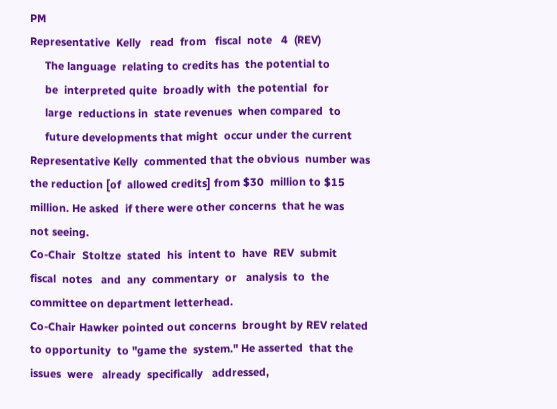PM
Representative  Kelly   read  from   fiscal  note   4  (REV)
     The language  relating to credits has  the potential to
     be  interpreted quite  broadly with  the potential  for
     large  reductions in  state revenues  when compared  to
     future developments that might  occur under the current
Representative Kelly  commented that the obvious  number was
the reduction [of  allowed credits] from $30  million to $15
million. He asked  if there were other concerns  that he was
not seeing.
Co-Chair  Stoltze  stated  his  intent to  have  REV  submit
fiscal  notes   and  any  commentary  or   analysis  to  the
committee on department letterhead.
Co-Chair Hawker pointed out concerns  brought by REV related
to opportunity  to "game the  system." He asserted  that the
issues  were   already  specifically   addressed,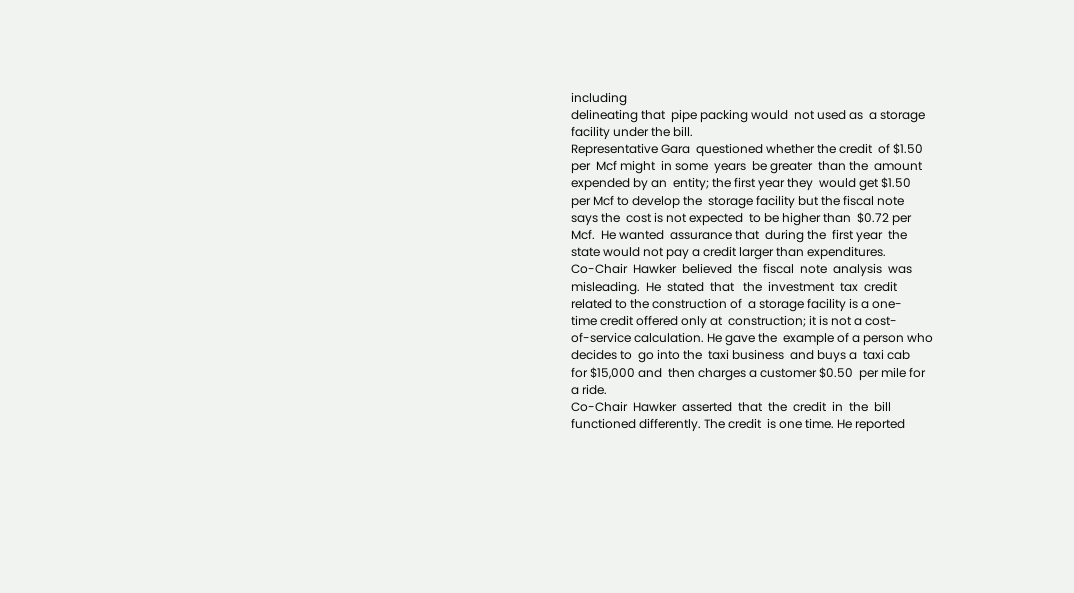including
delineating that  pipe packing would  not used as  a storage
facility under the bill.
Representative Gara  questioned whether the credit  of $1.50
per  Mcf might  in some  years  be greater  than the  amount
expended by an  entity; the first year they  would get $1.50
per Mcf to develop the  storage facility but the fiscal note
says the  cost is not expected  to be higher than  $0.72 per
Mcf.  He wanted  assurance that  during the  first year  the
state would not pay a credit larger than expenditures.
Co-Chair  Hawker  believed  the  fiscal  note  analysis  was
misleading.  He  stated  that   the  investment  tax  credit
related to the construction of  a storage facility is a one-
time credit offered only at  construction; it is not a cost-
of-service calculation. He gave the  example of a person who
decides to  go into the  taxi business  and buys a  taxi cab
for $15,000 and  then charges a customer $0.50  per mile for
a ride.
Co-Chair  Hawker  asserted  that  the  credit  in  the  bill
functioned differently. The credit  is one time. He reported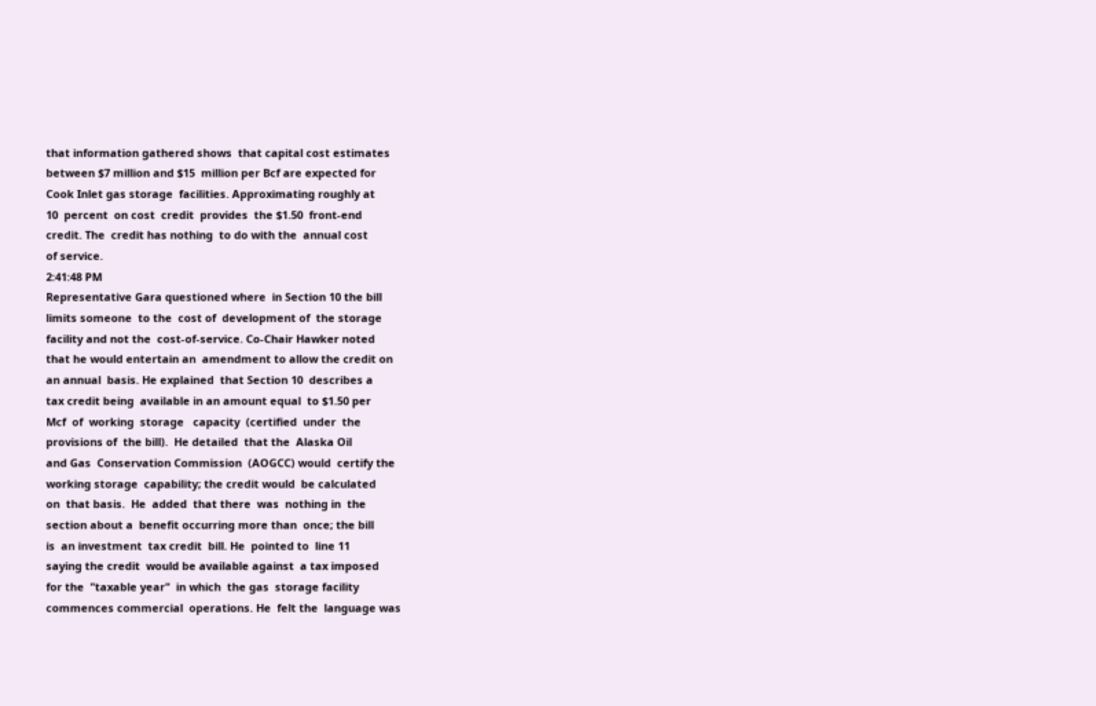that information gathered shows  that capital cost estimates
between $7 million and $15  million per Bcf are expected for
Cook Inlet gas storage  facilities. Approximating roughly at
10  percent  on cost  credit  provides  the $1.50  front-end
credit. The  credit has nothing  to do with the  annual cost
of service.
2:41:48 PM
Representative Gara questioned where  in Section 10 the bill
limits someone  to the  cost of  development of  the storage
facility and not the  cost-of-service. Co-Chair Hawker noted
that he would entertain an  amendment to allow the credit on
an annual  basis. He explained  that Section 10  describes a
tax credit being  available in an amount equal  to $1.50 per
Mcf  of  working  storage   capacity  (certified  under  the
provisions of  the bill).  He detailed  that the  Alaska Oil
and Gas  Conservation Commission  (AOGCC) would  certify the
working storage  capability; the credit would  be calculated
on  that basis.  He  added  that there  was  nothing in  the
section about a  benefit occurring more than  once; the bill
is  an investment  tax credit  bill. He  pointed to  line 11
saying the credit  would be available against  a tax imposed
for the  "taxable year"  in which  the gas  storage facility
commences commercial  operations. He  felt the  language was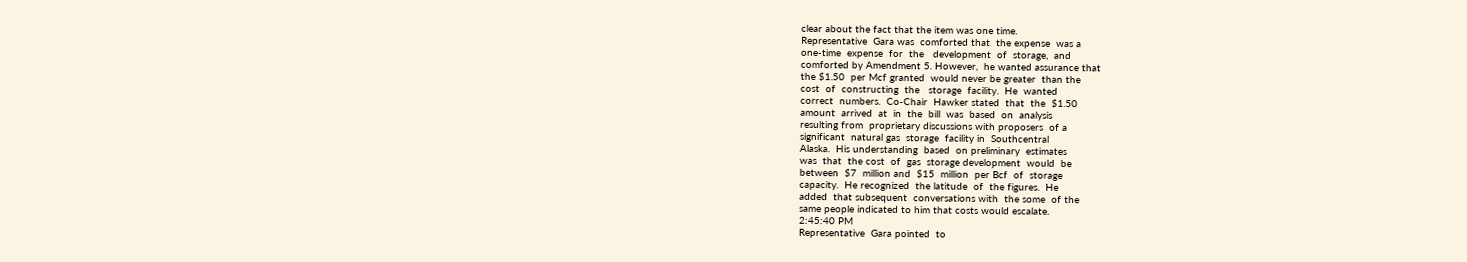clear about the fact that the item was one time.
Representative  Gara was  comforted that  the expense  was a
one-time  expense  for  the   development  of  storage,  and
comforted by Amendment 5. However,  he wanted assurance that
the $1.50  per Mcf granted  would never be greater  than the
cost  of  constructing  the   storage  facility.  He  wanted
correct  numbers.  Co-Chair  Hawker stated  that  the  $1.50
amount  arrived  at  in  the  bill  was  based  on  analysis
resulting from  proprietary discussions with proposers  of a
significant  natural gas  storage  facility in  Southcentral
Alaska.  His understanding  based  on preliminary  estimates
was  that  the cost  of  gas  storage development  would  be
between  $7  million and  $15  million  per Bcf  of  storage
capacity.  He recognized  the latitude  of  the figures.  He
added  that subsequent  conversations with  the some  of the
same people indicated to him that costs would escalate.
2:45:40 PM
Representative  Gara pointed  to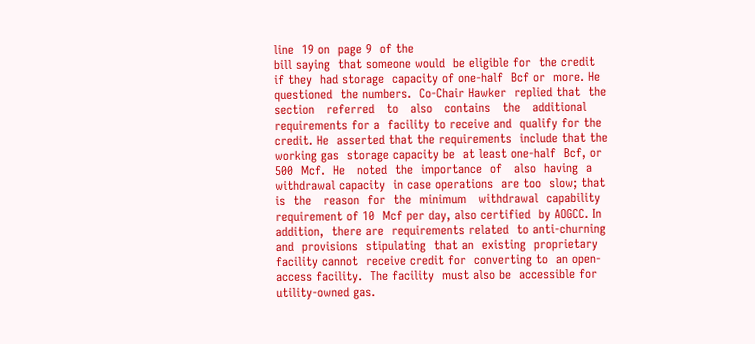line  19 on  page 9  of the
bill saying  that someone would  be eligible for  the credit
if they  had storage  capacity of one-half  Bcf or  more. He
questioned  the numbers.  Co-Chair Hawker  replied that  the
section   referred   to   also   contains   the   additional
requirements for a  facility to receive and  qualify for the
credit. He  asserted that the requirements  include that the
working gas  storage capacity be  at least one-half  Bcf, or
500  Mcf.  He   noted  the  importance  of   also  having  a
withdrawal capacity  in case operations  are too  slow; that
is  the   reason  for  the  minimum   withdrawal  capability
requirement of 10  Mcf per day, also certified  by AOGCC. In
addition,  there are  requirements related  to anti-churning
and  provisions  stipulating  that an  existing  proprietary
facility cannot  receive credit for  converting to  an open-
access facility.  The facility  must also be  accessible for
utility-owned gas.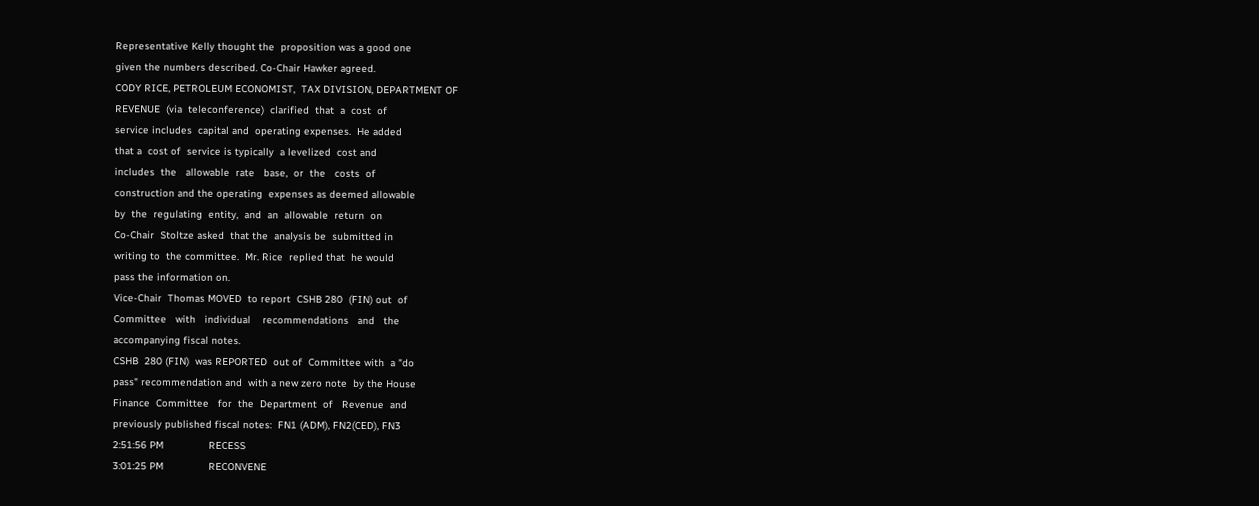Representative Kelly thought the  proposition was a good one
given the numbers described. Co-Chair Hawker agreed.
CODY RICE, PETROLEUM ECONOMIST,  TAX DIVISION, DEPARTMENT OF
REVENUE  (via  teleconference)  clarified  that  a  cost  of
service includes  capital and  operating expenses.  He added
that a  cost of  service is typically  a levelized  cost and
includes  the   allowable  rate   base,  or  the   costs  of
construction and the operating  expenses as deemed allowable
by  the  regulating  entity,  and  an  allowable  return  on
Co-Chair  Stoltze asked  that the  analysis be  submitted in
writing to  the committee.  Mr. Rice  replied that  he would
pass the information on.
Vice-Chair  Thomas MOVED  to report  CSHB 280  (FIN) out  of
Committee   with   individual    recommendations   and   the
accompanying fiscal notes.
CSHB  280 (FIN)  was REPORTED  out of  Committee with  a "do
pass" recommendation and  with a new zero note  by the House
Finance  Committee   for  the  Department  of   Revenue  and
previously published fiscal notes:  FN1 (ADM), FN2(CED), FN3
2:51:56 PM               RECESS
3:01:25 PM               RECONVENE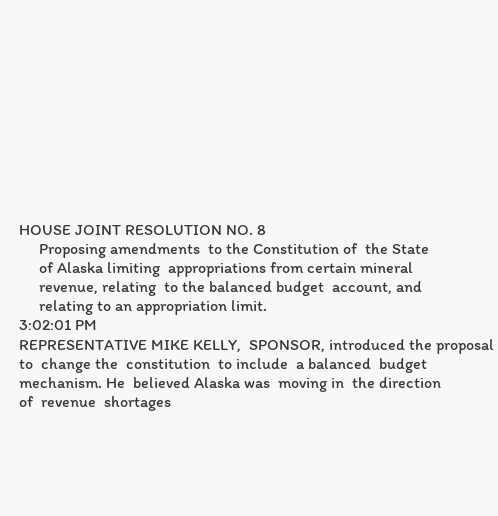HOUSE JOINT RESOLUTION NO. 8
     Proposing amendments  to the Constitution of  the State
     of Alaska limiting  appropriations from certain mineral
     revenue, relating  to the balanced budget  account, and
     relating to an appropriation limit.
3:02:01 PM
REPRESENTATIVE MIKE KELLY,  SPONSOR, introduced the proposal
to  change the  constitution  to include  a balanced  budget
mechanism. He  believed Alaska was  moving in  the direction
of  revenue  shortages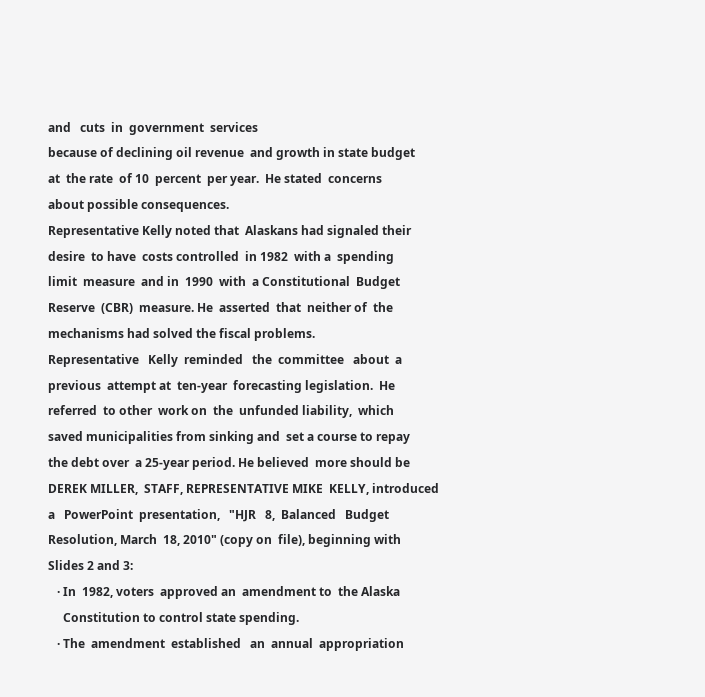and   cuts  in  government  services
because of declining oil revenue  and growth in state budget
at  the rate  of 10  percent  per year.  He stated  concerns
about possible consequences.
Representative Kelly noted that  Alaskans had signaled their
desire  to have  costs controlled  in 1982  with a  spending
limit  measure  and in  1990  with  a Constitutional  Budget
Reserve  (CBR)  measure. He  asserted  that  neither of  the
mechanisms had solved the fiscal problems.
Representative   Kelly  reminded   the  committee   about  a
previous  attempt at  ten-year  forecasting legislation.  He
referred  to other  work on  the  unfunded liability,  which
saved municipalities from sinking and  set a course to repay
the debt over  a 25-year period. He believed  more should be
DEREK MILLER,  STAFF, REPRESENTATIVE MIKE  KELLY, introduced
a   PowerPoint  presentation,   "HJR   8,  Balanced   Budget
Resolution, March  18, 2010" (copy on  file), beginning with
Slides 2 and 3:
   · In  1982, voters  approved an  amendment to  the Alaska
     Constitution to control state spending.
   · The  amendment  established   an  annual  appropriation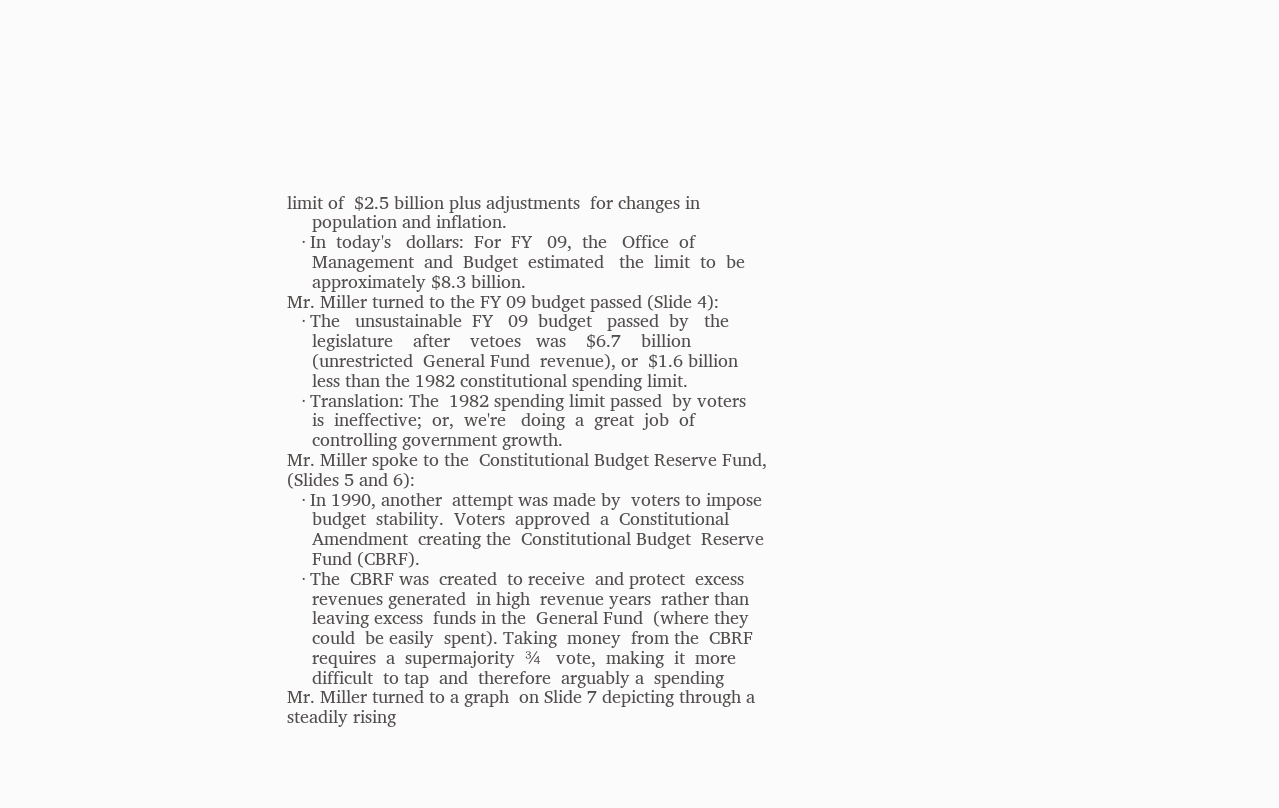limit of  $2.5 billion plus adjustments  for changes in
     population and inflation.
   · In  today's   dollars:  For  FY   09,  the   Office  of
     Management  and  Budget  estimated   the  limit  to  be
     approximately $8.3 billion.
Mr. Miller turned to the FY 09 budget passed (Slide 4):
   · The   unsustainable  FY   09  budget   passed  by   the
     legislature    after    vetoes   was    $6.7    billion
     (unrestricted  General Fund  revenue), or  $1.6 billion
     less than the 1982 constitutional spending limit.
   · Translation: The  1982 spending limit passed  by voters
     is  ineffective;  or,  we're   doing  a  great  job  of
     controlling government growth.
Mr. Miller spoke to the  Constitutional Budget Reserve Fund,
(Slides 5 and 6):
   · In 1990, another  attempt was made by  voters to impose
     budget  stability.  Voters  approved  a  Constitutional
     Amendment  creating the  Constitutional Budget  Reserve
     Fund (CBRF).
   · The  CBRF was  created  to receive  and protect  excess
     revenues generated  in high  revenue years  rather than
     leaving excess  funds in the  General Fund  (where they
     could  be easily  spent). Taking  money  from the  CBRF
     requires  a  supermajority  ¾   vote,  making  it  more
     difficult  to tap  and  therefore  arguably a  spending
Mr. Miller turned to a graph  on Slide 7 depicting through a
steadily rising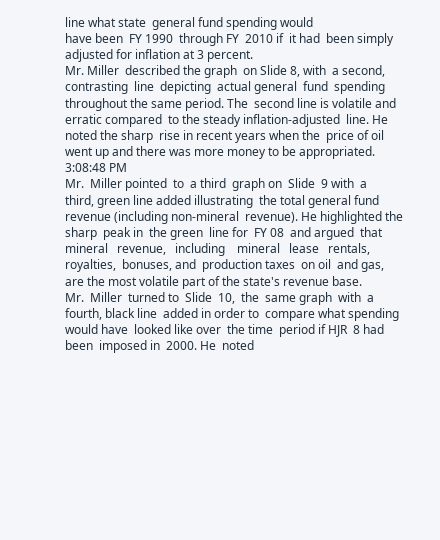line what state  general fund spending would
have been  FY 1990  through FY  2010 if  it had  been simply
adjusted for inflation at 3 percent.
Mr. Miller  described the graph  on Slide 8, with  a second,
contrasting  line  depicting  actual general  fund  spending
throughout the same period. The  second line is volatile and
erratic compared  to the steady inflation-adjusted  line. He
noted the sharp  rise in recent years when the  price of oil
went up and there was more money to be appropriated.
3:08:48 PM
Mr.  Miller pointed  to  a third  graph on  Slide  9 with  a
third, green line added illustrating  the total general fund
revenue (including non-mineral  revenue). He highlighted the
sharp  peak in  the green  line for  FY 08  and argued  that
mineral   revenue,   including    mineral   lease   rentals,
royalties,  bonuses, and  production taxes  on oil  and gas,
are the most volatile part of the state's revenue base.
Mr.  Miller  turned to  Slide  10,  the  same graph  with  a
fourth, black line  added in order to  compare what spending
would have  looked like over  the time  period if HJR  8 had
been  imposed in  2000. He  noted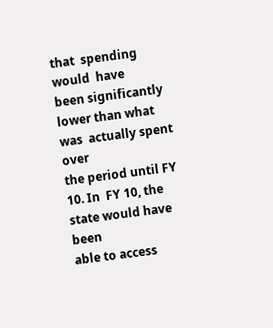that  spending would  have
been significantly  lower than what was  actually spent over
the period until FY 10. In  FY 10, the state would have been
able to access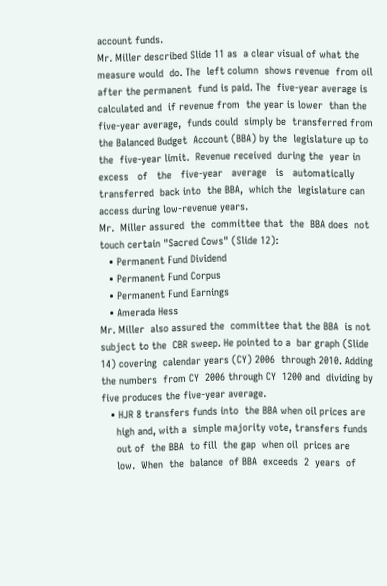account funds.
Mr. Miller described Slide 11 as  a clear visual of what the
measure would  do. The  left column  shows revenue  from oil
after the permanent  fund is paid. The  five-year average is
calculated and  if revenue from  the year is lower  than the
five-year average,  funds could  simply be  transferred from
the Balanced Budget  Account (BBA) by the  legislature up to
the  five-year limit.  Revenue received  during the  year in
excess   of   the   five-year   average   is   automatically
transferred  back into  the BBA,  which the  legislature can
access during low-revenue years.
Mr.  Miller assured  the  committee that  the  BBA does  not
touch certain "Sacred Cows" (Slide 12):
   • Permanent Fund Dividend
   • Permanent Fund Corpus
   • Permanent Fund Earnings
   • Amerada Hess
Mr. Miller  also assured the  committee that the BBA  is not
subject to the  CBR sweep. He pointed to a  bar graph (Slide
14) covering  calendar years (CY) 2006  through 2010. Adding
the numbers  from CY  2006 through CY  1200 and  dividing by
five produces the five-year average.
   • HJR 8 transfers funds into  the BBA when oil prices are
     high and, with a  simple majority vote, transfers funds
     out of  the BBA  to fill  the gap  when oil  prices are
     low.  When  the  balance  of BBA  exceeds  2  years  of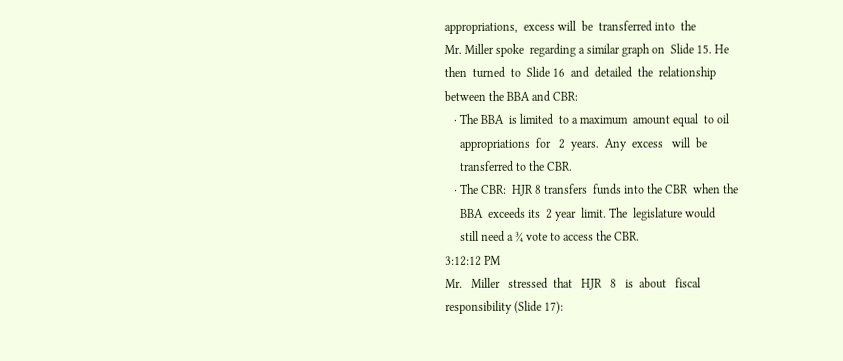appropriations,  excess will  be  transferred into  the
Mr. Miller spoke  regarding a similar graph on  Slide 15. He
then  turned  to  Slide 16  and  detailed  the  relationship
between the BBA and CBR:
   · The BBA  is limited  to a maximum  amount equal  to oil
     appropriations  for   2  years.  Any  excess   will  be
     transferred to the CBR.
   · The CBR:  HJR 8 transfers  funds into the CBR  when the
     BBA  exceeds its  2 year  limit. The  legislature would
     still need a ¾ vote to access the CBR.
3:12:12 PM
Mr.   Miller   stressed  that   HJR   8   is  about   fiscal
responsibility (Slide 17):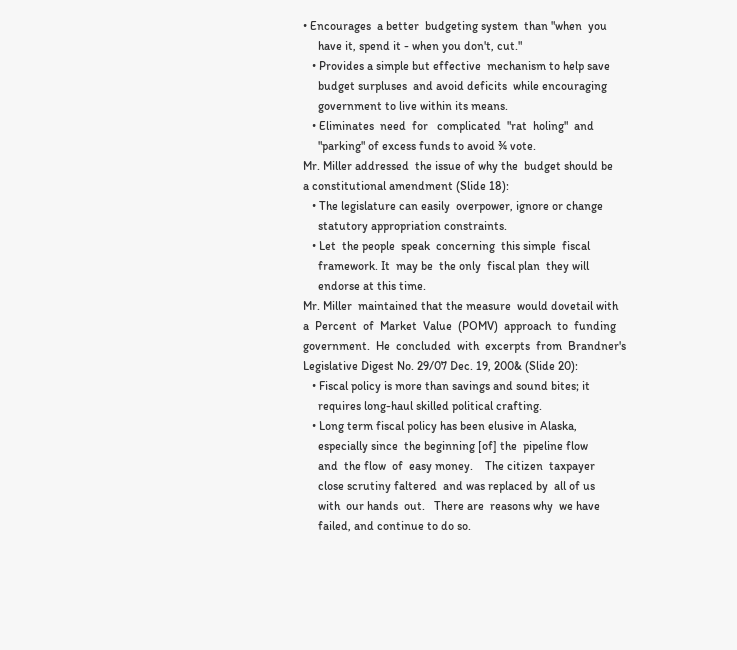• Encourages  a better  budgeting system  than "when  you
     have it, spend it - when you don't, cut."
   • Provides a simple but effective  mechanism to help save
     budget surpluses  and avoid deficits  while encouraging
     government to live within its means.
   • Eliminates  need  for   complicated  "rat  holing"  and
     "parking" of excess funds to avoid ¾ vote.
Mr. Miller addressed  the issue of why the  budget should be
a constitutional amendment (Slide 18):
   • The legislature can easily  overpower, ignore or change
     statutory appropriation constraints.
   • Let  the people  speak  concerning  this simple  fiscal
     framework. It  may be  the only  fiscal plan  they will
     endorse at this time.
Mr. Miller  maintained that the measure  would dovetail with
a  Percent  of  Market  Value  (POMV)  approach  to  funding
government.  He  concluded  with  excerpts  from  Brandner's
Legislative Digest No. 29/07 Dec. 19, 200& (Slide 20):
   • Fiscal policy is more than savings and sound bites; it
     requires long-haul skilled political crafting.
   • Long term fiscal policy has been elusive in Alaska,
     especially since  the beginning [of] the  pipeline flow
     and  the flow  of  easy money.    The citizen  taxpayer
     close scrutiny faltered  and was replaced by  all of us
     with  our hands  out.   There are  reasons why  we have
     failed, and continue to do so.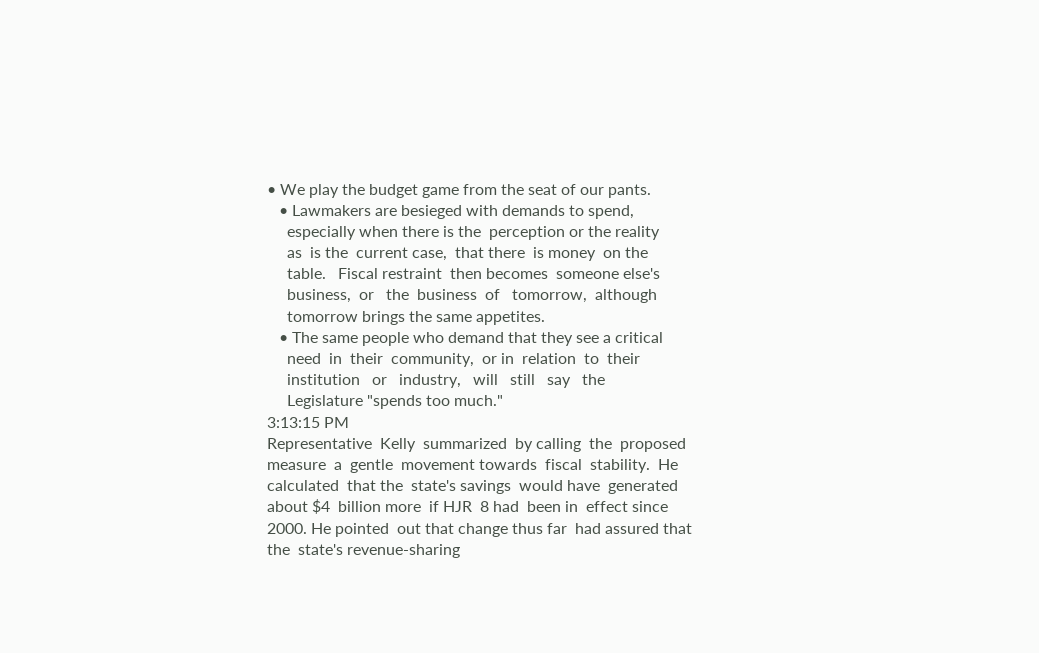• We play the budget game from the seat of our pants.
   • Lawmakers are besieged with demands to spend,
     especially when there is the  perception or the reality
     as  is the  current case,  that there  is money  on the
     table.   Fiscal restraint  then becomes  someone else's
     business,  or   the  business  of   tomorrow,  although
     tomorrow brings the same appetites.
   • The same people who demand that they see a critical
     need  in  their  community,  or in  relation  to  their
     institution   or   industry,   will   still   say   the
     Legislature "spends too much."
3:13:15 PM
Representative  Kelly  summarized  by calling  the  proposed
measure  a  gentle  movement towards  fiscal  stability.  He
calculated  that the  state's savings  would have  generated
about $4  billion more  if HJR  8 had  been in  effect since
2000. He pointed  out that change thus far  had assured that
the  state's revenue-sharing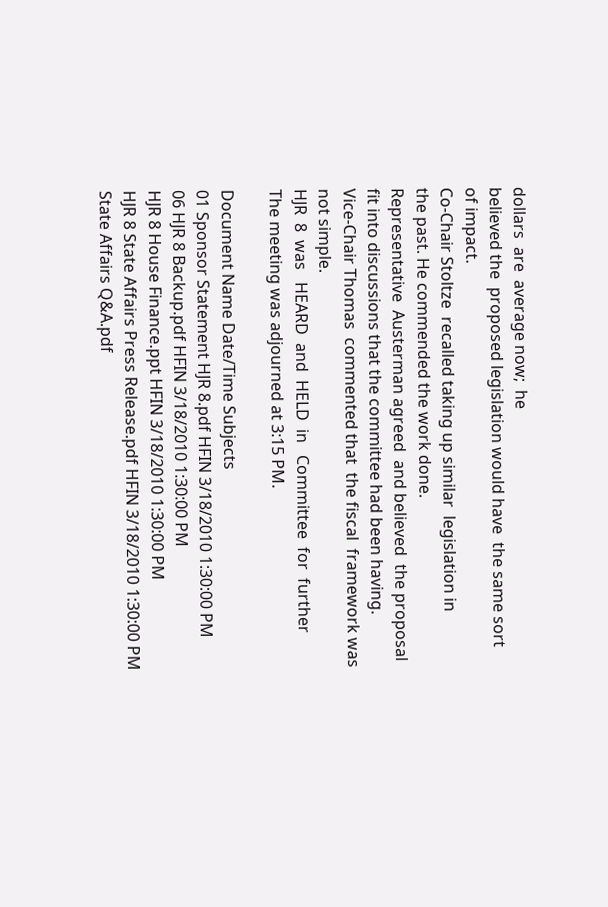dollars  are  average now;  he
believed the  proposed legislation would have  the same sort
of impact.
Co-Chair Stoltze  recalled taking up similar  legislation in
the past. He commended the work done.
Representative  Austerman agreed  and believed  the proposal
fit into discussions that the committee had been having.
Vice-Chair Thomas  commented that  the fiscal  framework was
not simple.
HJR  8  was   HEARD  and  HELD  in   Committee  for  further
The meeting was adjourned at 3:15 PM.

Document Name Date/Time Subjects
01 Sponsor Statement HJR 8.pdf HFIN 3/18/2010 1:30:00 PM
06 HJR 8 Backup.pdf HFIN 3/18/2010 1:30:00 PM
HJR 8 House Finance.ppt HFIN 3/18/2010 1:30:00 PM
HJR 8 State Affairs Press Release.pdf HFIN 3/18/2010 1:30:00 PM
State Affairs Q&A.pdf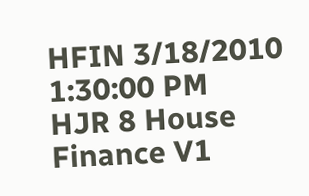HFIN 3/18/2010 1:30:00 PM
HJR 8 House Finance V1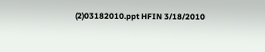(2)03182010.ppt HFIN 3/18/2010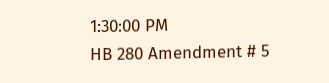1:30:00 PM
HB 280 Amendment # 5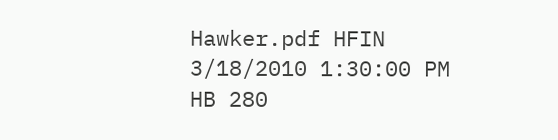Hawker.pdf HFIN 3/18/2010 1:30:00 PM
HB 280